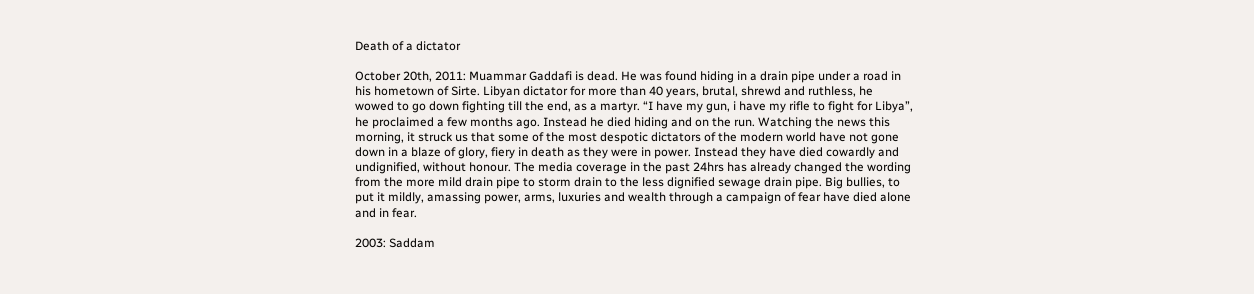Death of a dictator

October 20th, 2011: Muammar Gaddafi is dead. He was found hiding in a drain pipe under a road in his hometown of Sirte. Libyan dictator for more than 40 years, brutal, shrewd and ruthless, he wowed to go down fighting till the end, as a martyr. “I have my gun, i have my rifle to fight for Libya”, he proclaimed a few months ago. Instead he died hiding and on the run. Watching the news this morning, it struck us that some of the most despotic dictators of the modern world have not gone down in a blaze of glory, fiery in death as they were in power. Instead they have died cowardly and undignified, without honour. The media coverage in the past 24hrs has already changed the wording from the more mild drain pipe to storm drain to the less dignified sewage drain pipe. Big bullies, to put it mildly, amassing power, arms, luxuries and wealth through a campaign of fear have died alone and in fear.

2003: Saddam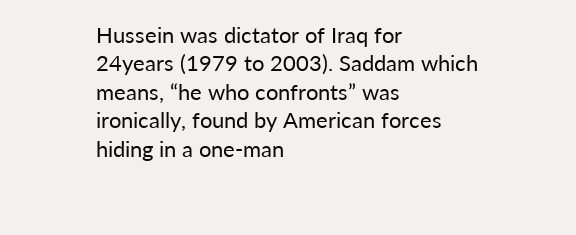Hussein was dictator of Iraq for 24years (1979 to 2003). Saddam which means, “he who confronts” was ironically, found by American forces hiding in a one-man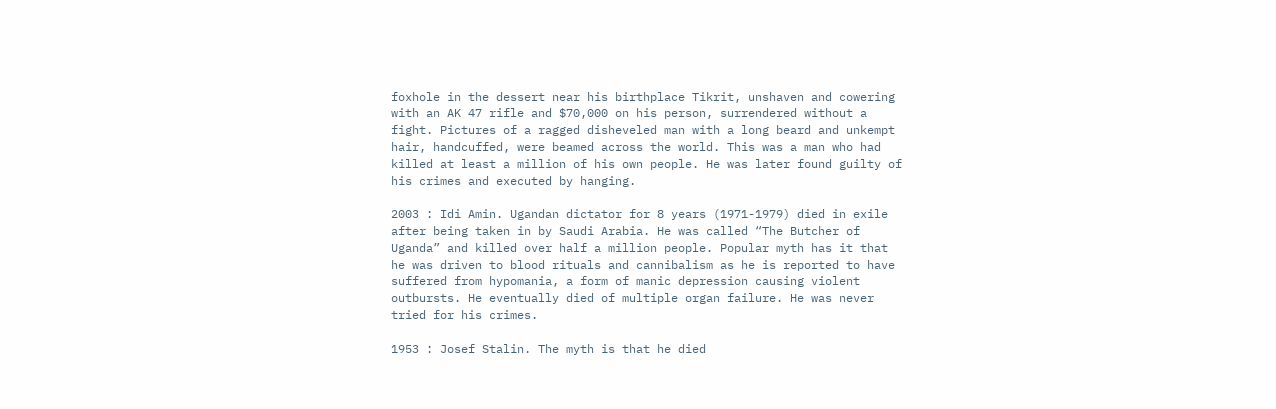foxhole in the dessert near his birthplace Tikrit, unshaven and cowering with an AK 47 rifle and $70,000 on his person, surrendered without a fight. Pictures of a ragged disheveled man with a long beard and unkempt hair, handcuffed, were beamed across the world. This was a man who had killed at least a million of his own people. He was later found guilty of his crimes and executed by hanging.

2003 : Idi Amin. Ugandan dictator for 8 years (1971-1979) died in exile after being taken in by Saudi Arabia. He was called “The Butcher of Uganda” and killed over half a million people. Popular myth has it that he was driven to blood rituals and cannibalism as he is reported to have suffered from hypomania, a form of manic depression causing violent outbursts. He eventually died of multiple organ failure. He was never tried for his crimes.

1953 : Josef Stalin. The myth is that he died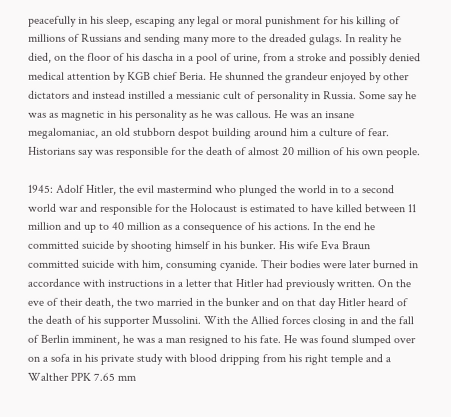peacefully in his sleep, escaping any legal or moral punishment for his killing of millions of Russians and sending many more to the dreaded gulags. In reality he died, on the floor of his dascha in a pool of urine, from a stroke and possibly denied medical attention by KGB chief Beria. He shunned the grandeur enjoyed by other dictators and instead instilled a messianic cult of personality in Russia. Some say he was as magnetic in his personality as he was callous. He was an insane megalomaniac, an old stubborn despot building around him a culture of fear. Historians say was responsible for the death of almost 20 million of his own people.

1945: Adolf Hitler, the evil mastermind who plunged the world in to a second world war and responsible for the Holocaust is estimated to have killed between 11 million and up to 40 million as a consequence of his actions. In the end he committed suicide by shooting himself in his bunker. His wife Eva Braun committed suicide with him, consuming cyanide. Their bodies were later burned in accordance with instructions in a letter that Hitler had previously written. On the eve of their death, the two married in the bunker and on that day Hitler heard of the death of his supporter Mussolini. With the Allied forces closing in and the fall of Berlin imminent, he was a man resigned to his fate. He was found slumped over on a sofa in his private study with blood dripping from his right temple and a Walther PPK 7.65 mm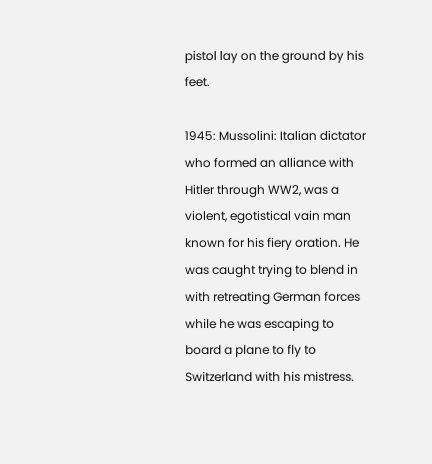pistol lay on the ground by his feet.

1945: Mussolini: Italian dictator who formed an alliance with Hitler through WW2, was a violent, egotistical vain man known for his fiery oration. He was caught trying to blend in with retreating German forces while he was escaping to board a plane to fly to Switzerland with his mistress.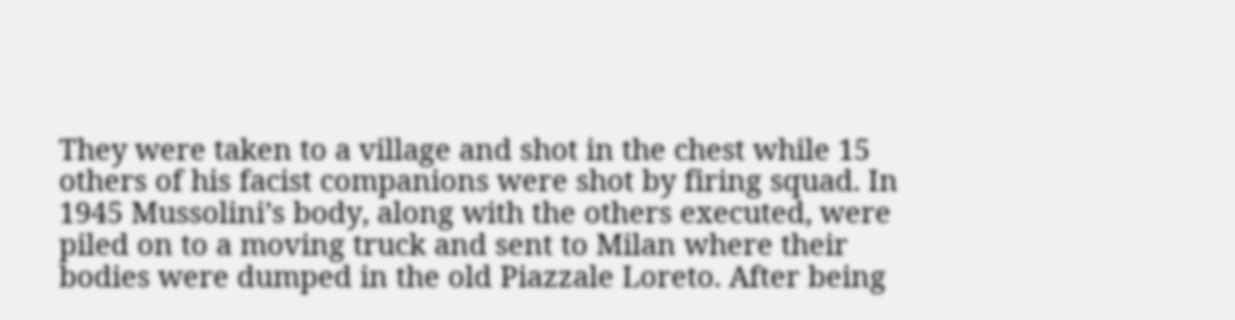They were taken to a village and shot in the chest while 15 others of his facist companions were shot by firing squad. In 1945 Mussolini’s body, along with the others executed, were piled on to a moving truck and sent to Milan where their bodies were dumped in the old Piazzale Loreto. After being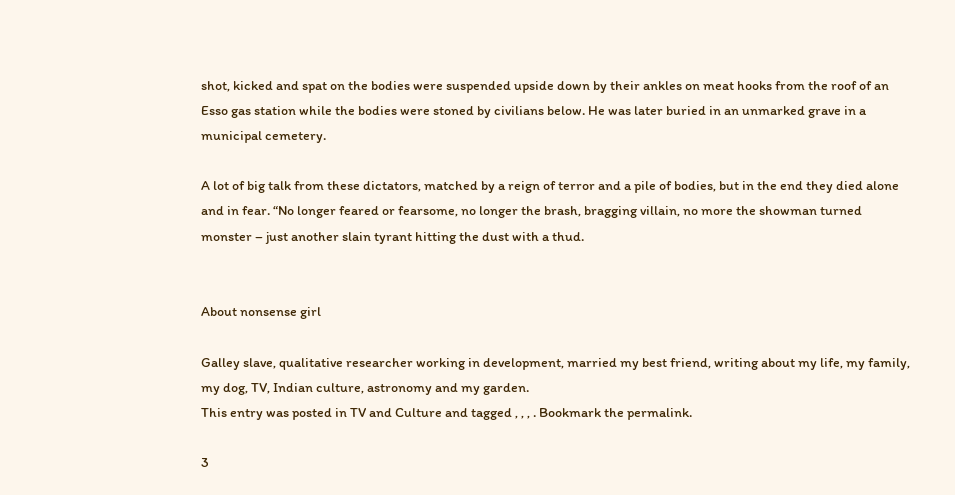shot, kicked and spat on the bodies were suspended upside down by their ankles on meat hooks from the roof of an Esso gas station while the bodies were stoned by civilians below. He was later buried in an unmarked grave in a municipal cemetery.

A lot of big talk from these dictators, matched by a reign of terror and a pile of bodies, but in the end they died alone and in fear. “No longer feared or fearsome, no longer the brash, bragging villain, no more the showman turned monster – just another slain tyrant hitting the dust with a thud.


About nonsense girl

Galley slave, qualitative researcher working in development, married my best friend, writing about my life, my family, my dog, TV, Indian culture, astronomy and my garden.
This entry was posted in TV and Culture and tagged , , , . Bookmark the permalink.

3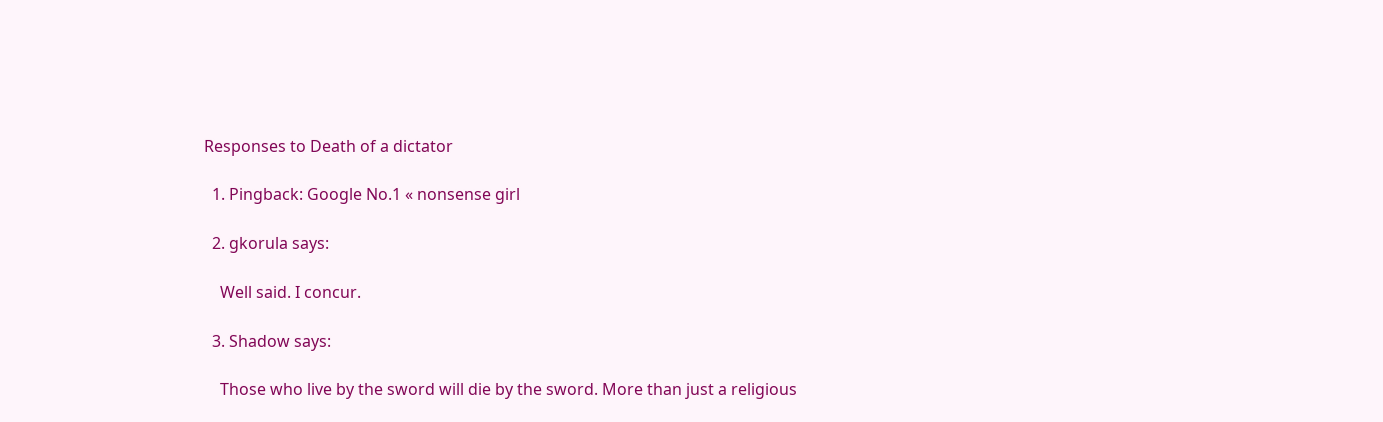Responses to Death of a dictator

  1. Pingback: Google No.1 « nonsense girl

  2. gkorula says:

    Well said. I concur.

  3. Shadow says:

    Those who live by the sword will die by the sword. More than just a religious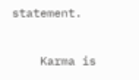statement.

    Karma is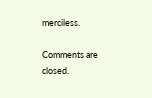merciless.

Comments are closed.